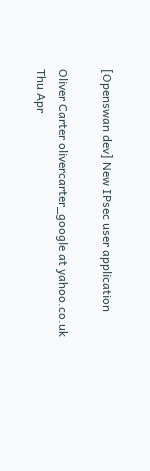[Openswan dev] New IPsec user application

Oliver Carter olivercarter_google at yahoo.co.uk
Thu Apr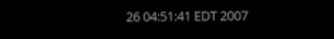26 04:51:41 EDT 2007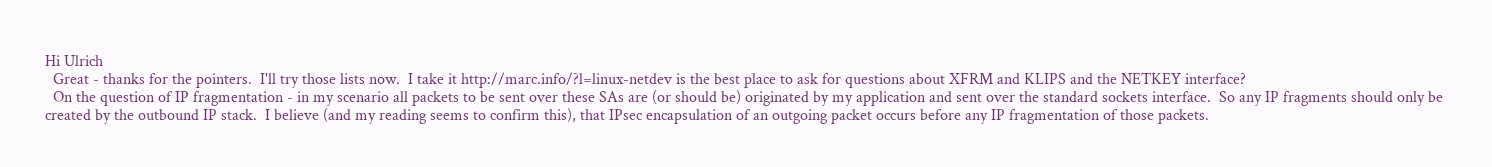Hi Ulrich
  Great - thanks for the pointers.  I'll try those lists now.  I take it http://marc.info/?l=linux-netdev is the best place to ask for questions about XFRM and KLIPS and the NETKEY interface?
  On the question of IP fragmentation - in my scenario all packets to be sent over these SAs are (or should be) originated by my application and sent over the standard sockets interface.  So any IP fragments should only be created by the outbound IP stack.  I believe (and my reading seems to confirm this), that IPsec encapsulation of an outgoing packet occurs before any IP fragmentation of those packets.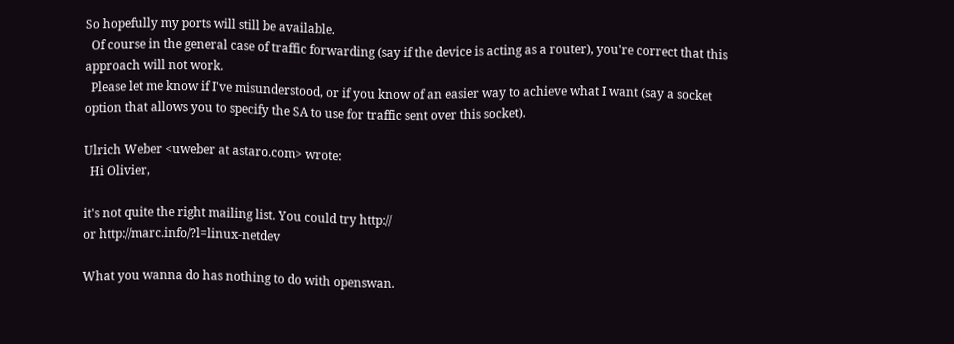So hopefully my ports will still be available.
  Of course in the general case of traffic forwarding (say if the device is acting as a router), you're correct that this approach will not work.
  Please let me know if I've misunderstood, or if you know of an easier way to achieve what I want (say a socket option that allows you to specify the SA to use for traffic sent over this socket).

Ulrich Weber <uweber at astaro.com> wrote:
  Hi Olivier,

it's not quite the right mailing list. You could try http://
or http://marc.info/?l=linux-netdev

What you wanna do has nothing to do with openswan.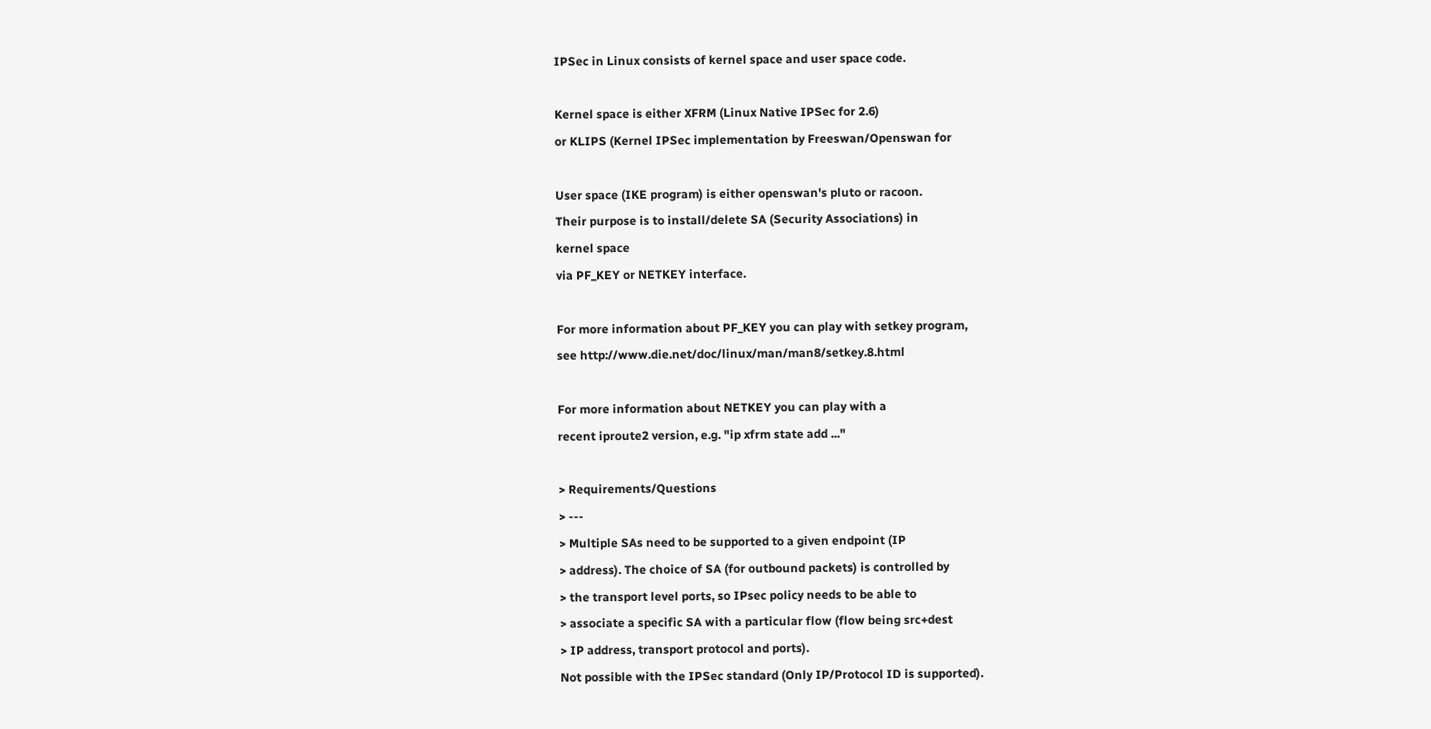IPSec in Linux consists of kernel space and user space code.

Kernel space is either XFRM (Linux Native IPSec for 2.6)
or KLIPS (Kernel IPSec implementation by Freeswan/Openswan for

User space (IKE program) is either openswan's pluto or racoon.
Their purpose is to install/delete SA (Security Associations) in
kernel space
via PF_KEY or NETKEY interface.

For more information about PF_KEY you can play with setkey program,
see http://www.die.net/doc/linux/man/man8/setkey.8.html

For more information about NETKEY you can play with a
recent iproute2 version, e.g. "ip xfrm state add ..."

> Requirements/Questions
> ---
> Multiple SAs need to be supported to a given endpoint (IP
> address). The choice of SA (for outbound packets) is controlled by
> the transport level ports, so IPsec policy needs to be able to
> associate a specific SA with a particular flow (flow being src+dest
> IP address, transport protocol and ports).
Not possible with the IPSec standard (Only IP/Protocol ID is supported).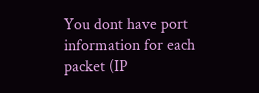You dont have port information for each packet (IP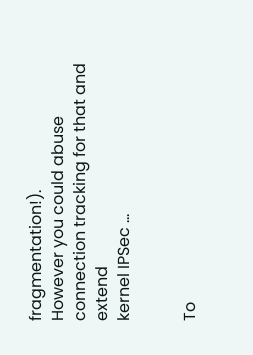fragmentation!).
However you could abuse connection tracking for that and extend
kernel IPSec ...


To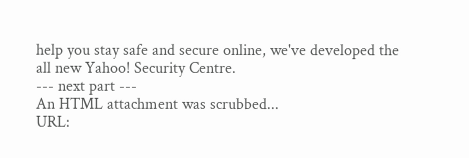help you stay safe and secure online, we've developed the all new Yahoo! Security Centre.
--- next part ---
An HTML attachment was scrubbed...
URL: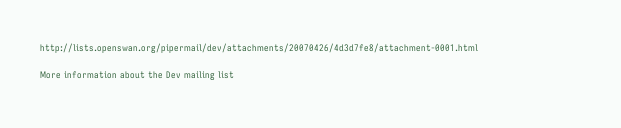http://lists.openswan.org/pipermail/dev/attachments/20070426/4d3d7fe8/attachment-0001.html

More information about the Dev mailing list